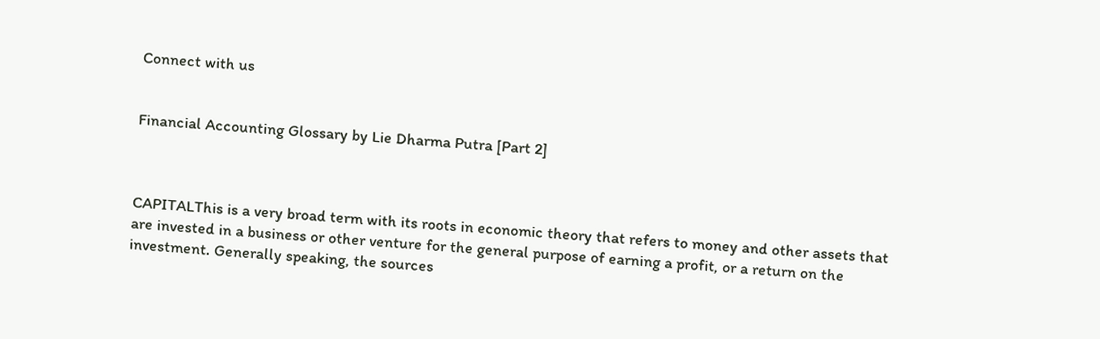Connect with us


Financial Accounting Glossary by Lie Dharma Putra [Part 2]



CAPITALThis is a very broad term with its roots in economic theory that refers to money and other assets that are invested in a business or other venture for the general purpose of earning a profit, or a return on the investment. Generally speaking, the sources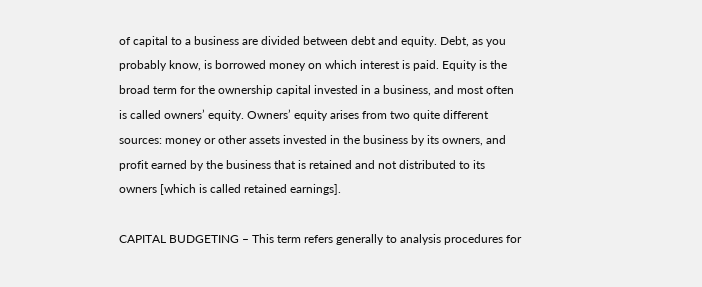of capital to a business are divided between debt and equity. Debt, as you probably know, is borrowed money on which interest is paid. Equity is the broad term for the ownership capital invested in a business, and most often is called owners’ equity. Owners’ equity arises from two quite different sources: money or other assets invested in the business by its owners, and profit earned by the business that is retained and not distributed to its owners [which is called retained earnings].

CAPITAL BUDGETING – This term refers generally to analysis procedures for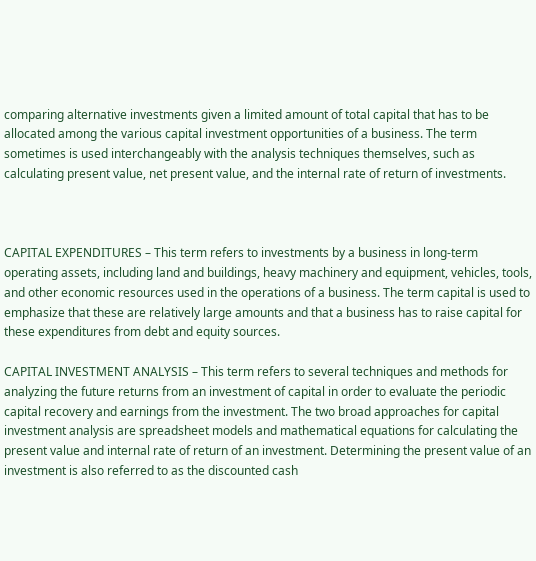comparing alternative investments given a limited amount of total capital that has to be allocated among the various capital investment opportunities of a business. The term sometimes is used interchangeably with the analysis techniques themselves, such as calculating present value, net present value, and the internal rate of return of investments.



CAPITAL EXPENDITURES – This term refers to investments by a business in long-term operating assets, including land and buildings, heavy machinery and equipment, vehicles, tools, and other economic resources used in the operations of a business. The term capital is used to emphasize that these are relatively large amounts and that a business has to raise capital for these expenditures from debt and equity sources.

CAPITAL INVESTMENT ANALYSIS – This term refers to several techniques and methods for analyzing the future returns from an investment of capital in order to evaluate the periodic capital recovery and earnings from the investment. The two broad approaches for capital investment analysis are spreadsheet models and mathematical equations for calculating the present value and internal rate of return of an investment. Determining the present value of an investment is also referred to as the discounted cash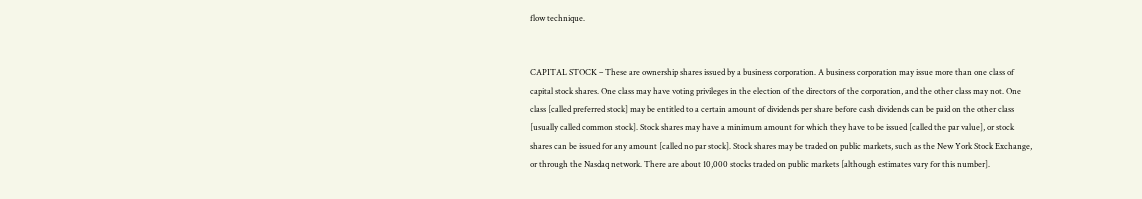flow technique.


CAPITAL STOCK – These are ownership shares issued by a business corporation. A business corporation may issue more than one class of capital stock shares. One class may have voting privileges in the election of the directors of the corporation, and the other class may not. One class [called preferred stock] may be entitled to a certain amount of dividends per share before cash dividends can be paid on the other class [usually called common stock]. Stock shares may have a minimum amount for which they have to be issued [called the par value], or stock shares can be issued for any amount [called no par stock]. Stock shares may be traded on public markets, such as the New York Stock Exchange, or through the Nasdaq network. There are about 10,000 stocks traded on public markets [although estimates vary for this number].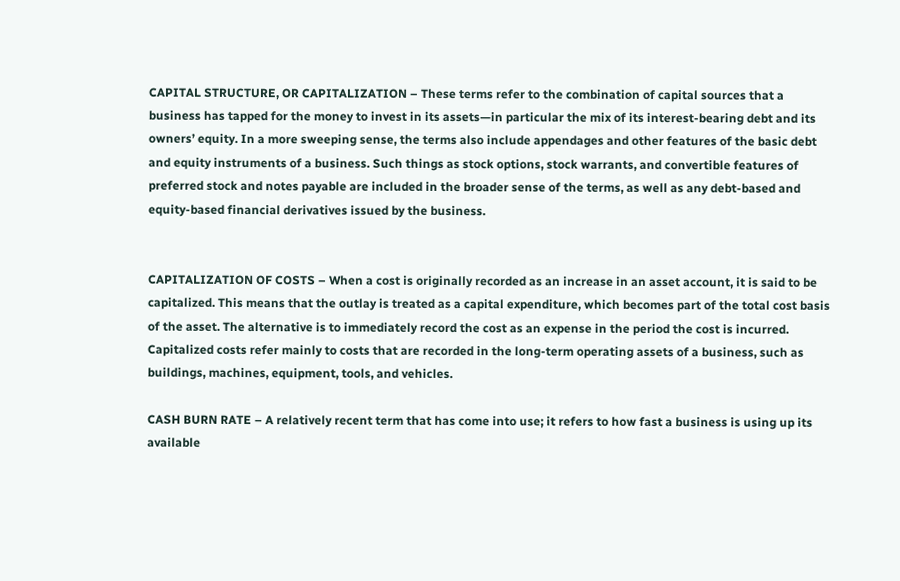CAPITAL STRUCTURE, OR CAPITALIZATION – These terms refer to the combination of capital sources that a business has tapped for the money to invest in its assets—in particular the mix of its interest-bearing debt and its owners’ equity. In a more sweeping sense, the terms also include appendages and other features of the basic debt and equity instruments of a business. Such things as stock options, stock warrants, and convertible features of preferred stock and notes payable are included in the broader sense of the terms, as well as any debt-based and equity-based financial derivatives issued by the business.


CAPITALIZATION OF COSTS – When a cost is originally recorded as an increase in an asset account, it is said to be capitalized. This means that the outlay is treated as a capital expenditure, which becomes part of the total cost basis of the asset. The alternative is to immediately record the cost as an expense in the period the cost is incurred. Capitalized costs refer mainly to costs that are recorded in the long-term operating assets of a business, such as buildings, machines, equipment, tools, and vehicles.

CASH BURN RATE – A relatively recent term that has come into use; it refers to how fast a business is using up its available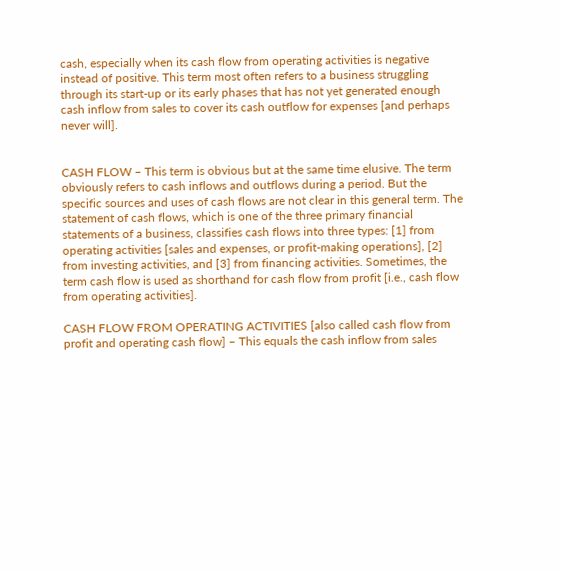cash, especially when its cash flow from operating activities is negative instead of positive. This term most often refers to a business struggling through its start-up or its early phases that has not yet generated enough cash inflow from sales to cover its cash outflow for expenses [and perhaps never will].


CASH FLOW – This term is obvious but at the same time elusive. The term obviously refers to cash inflows and outflows during a period. But the specific sources and uses of cash flows are not clear in this general term. The statement of cash flows, which is one of the three primary financial statements of a business, classifies cash flows into three types: [1] from operating activities [sales and expenses, or profit-making operations], [2] from investing activities, and [3] from financing activities. Sometimes, the term cash flow is used as shorthand for cash flow from profit [i.e., cash flow from operating activities].

CASH FLOW FROM OPERATING ACTIVITIES [also called cash flow from profit and operating cash flow] – This equals the cash inflow from sales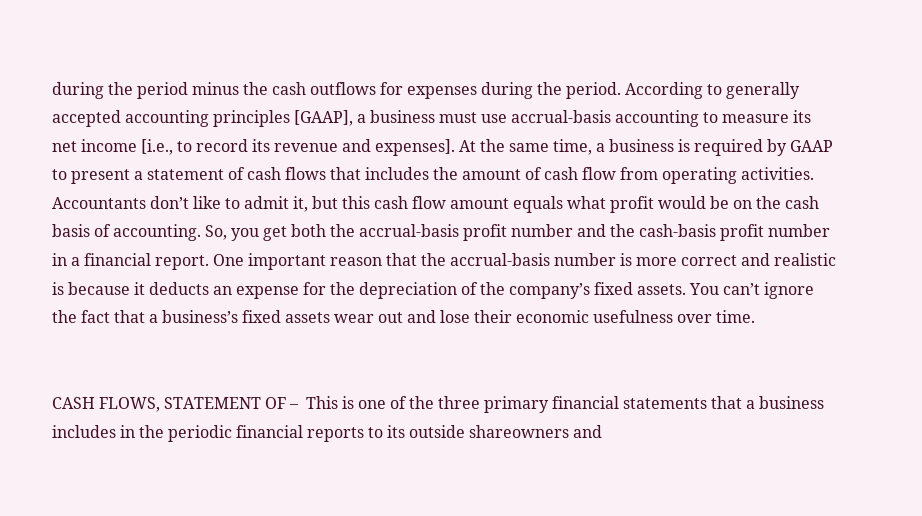during the period minus the cash outflows for expenses during the period. According to generally accepted accounting principles [GAAP], a business must use accrual-basis accounting to measure its net income [i.e., to record its revenue and expenses]. At the same time, a business is required by GAAP to present a statement of cash flows that includes the amount of cash flow from operating activities. Accountants don’t like to admit it, but this cash flow amount equals what profit would be on the cash basis of accounting. So, you get both the accrual-basis profit number and the cash-basis profit number in a financial report. One important reason that the accrual-basis number is more correct and realistic is because it deducts an expense for the depreciation of the company’s fixed assets. You can’t ignore the fact that a business’s fixed assets wear out and lose their economic usefulness over time.


CASH FLOWS, STATEMENT OF –  This is one of the three primary financial statements that a business includes in the periodic financial reports to its outside shareowners and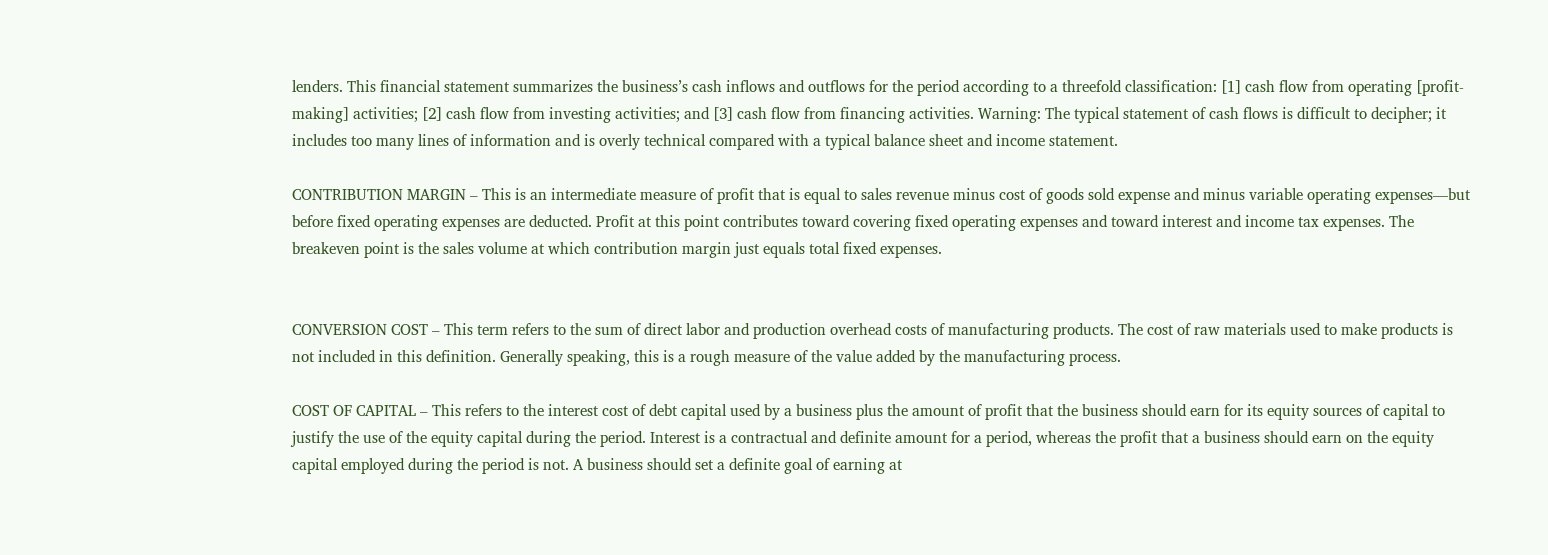lenders. This financial statement summarizes the business’s cash inflows and outflows for the period according to a threefold classification: [1] cash flow from operating [profit-making] activities; [2] cash flow from investing activities; and [3] cash flow from financing activities. Warning: The typical statement of cash flows is difficult to decipher; it includes too many lines of information and is overly technical compared with a typical balance sheet and income statement.

CONTRIBUTION MARGIN – This is an intermediate measure of profit that is equal to sales revenue minus cost of goods sold expense and minus variable operating expenses—but before fixed operating expenses are deducted. Profit at this point contributes toward covering fixed operating expenses and toward interest and income tax expenses. The breakeven point is the sales volume at which contribution margin just equals total fixed expenses.


CONVERSION COST – This term refers to the sum of direct labor and production overhead costs of manufacturing products. The cost of raw materials used to make products is not included in this definition. Generally speaking, this is a rough measure of the value added by the manufacturing process.

COST OF CAPITAL – This refers to the interest cost of debt capital used by a business plus the amount of profit that the business should earn for its equity sources of capital to justify the use of the equity capital during the period. Interest is a contractual and definite amount for a period, whereas the profit that a business should earn on the equity capital employed during the period is not. A business should set a definite goal of earning at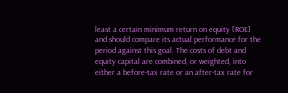least a certain minimum return on equity [ROE] and should compare its actual performance for the period against this goal. The costs of debt and equity capital are combined, or weighted, into either a before-tax rate or an after-tax rate for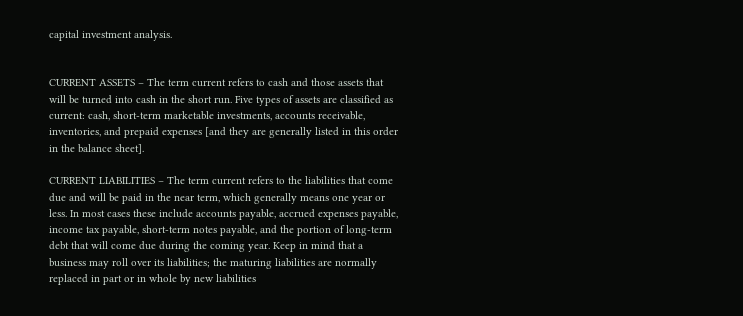capital investment analysis.


CURRENT ASSETS – The term current refers to cash and those assets that will be turned into cash in the short run. Five types of assets are classified as current: cash, short-term marketable investments, accounts receivable, inventories, and prepaid expenses [and they are generally listed in this order in the balance sheet].

CURRENT LIABILITIES – The term current refers to the liabilities that come due and will be paid in the near term, which generally means one year or less. In most cases these include accounts payable, accrued expenses payable, income tax payable, short-term notes payable, and the portion of long-term debt that will come due during the coming year. Keep in mind that a business may roll over its liabilities; the maturing liabilities are normally replaced in part or in whole by new liabilities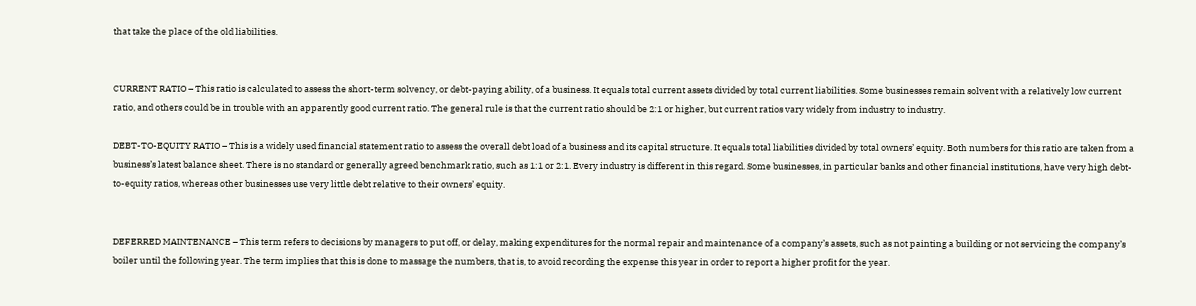that take the place of the old liabilities.


CURRENT RATIO – This ratio is calculated to assess the short-term solvency, or debt-paying ability, of a business. It equals total current assets divided by total current liabilities. Some businesses remain solvent with a relatively low current ratio, and others could be in trouble with an apparently good current ratio. The general rule is that the current ratio should be 2:1 or higher, but current ratios vary widely from industry to industry.

DEBT-TO-EQUITY RATIO – This is a widely used financial statement ratio to assess the overall debt load of a business and its capital structure. It equals total liabilities divided by total owners’ equity. Both numbers for this ratio are taken from a business’s latest balance sheet. There is no standard or generally agreed benchmark ratio, such as 1:1 or 2:1. Every industry is different in this regard. Some businesses, in particular banks and other financial institutions, have very high debt-to-equity ratios, whereas other businesses use very little debt relative to their owners’ equity.


DEFERRED MAINTENANCE – This term refers to decisions by managers to put off, or delay, making expenditures for the normal repair and maintenance of a company’s assets, such as not painting a building or not servicing the company’s boiler until the following year. The term implies that this is done to massage the numbers, that is, to avoid recording the expense this year in order to report a higher profit for the year.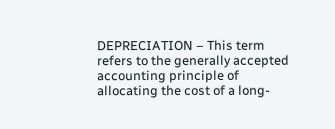DEPRECIATION – This term refers to the generally accepted accounting principle of allocating the cost of a long-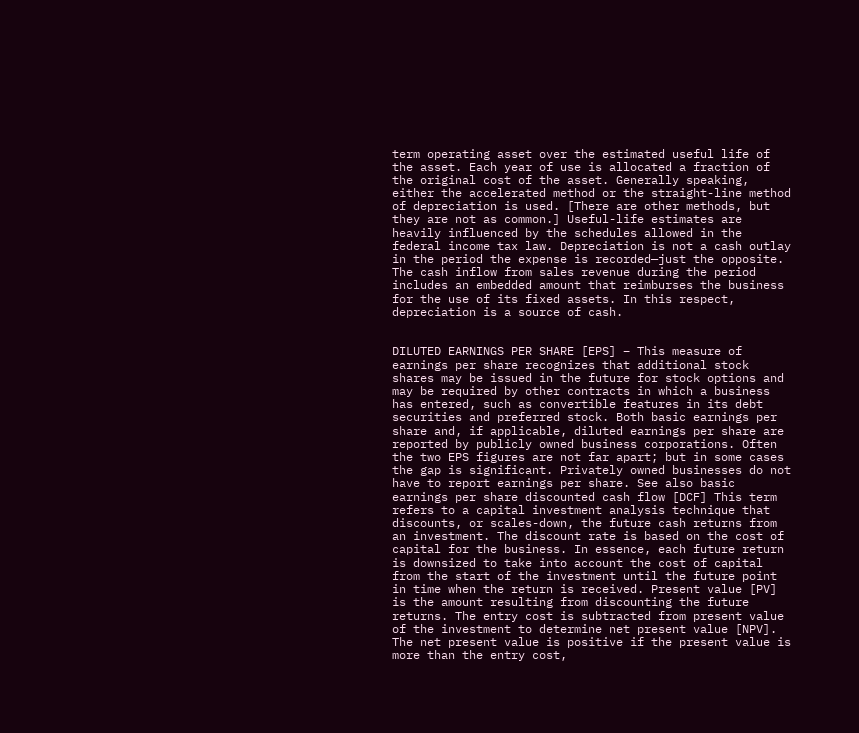term operating asset over the estimated useful life of the asset. Each year of use is allocated a fraction of the original cost of the asset. Generally speaking, either the accelerated method or the straight-line method of depreciation is used. [There are other methods, but they are not as common.] Useful-life estimates are heavily influenced by the schedules allowed in the federal income tax law. Depreciation is not a cash outlay in the period the expense is recorded—just the opposite. The cash inflow from sales revenue during the period includes an embedded amount that reimburses the business for the use of its fixed assets. In this respect, depreciation is a source of cash.


DILUTED EARNINGS PER SHARE [EPS] – This measure of earnings per share recognizes that additional stock shares may be issued in the future for stock options and may be required by other contracts in which a business has entered, such as convertible features in its debt securities and preferred stock. Both basic earnings per share and, if applicable, diluted earnings per share are reported by publicly owned business corporations. Often the two EPS figures are not far apart; but in some cases the gap is significant. Privately owned businesses do not have to report earnings per share. See also basic earnings per share discounted cash flow [DCF] This term refers to a capital investment analysis technique that discounts, or scales-down, the future cash returns from an investment. The discount rate is based on the cost of capital for the business. In essence, each future return is downsized to take into account the cost of capital from the start of the investment until the future point in time when the return is received. Present value [PV] is the amount resulting from discounting the future returns. The entry cost is subtracted from present value of the investment to determine net present value [NPV]. The net present value is positive if the present value is more than the entry cost,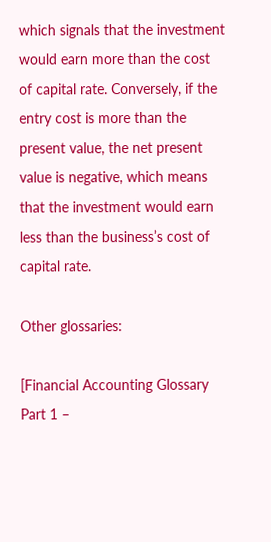which signals that the investment would earn more than the cost of capital rate. Conversely, if the entry cost is more than the present value, the net present value is negative, which means that the investment would earn less than the business’s cost of capital rate.

Other glossaries:

[Financial Accounting Glossary Part 1 –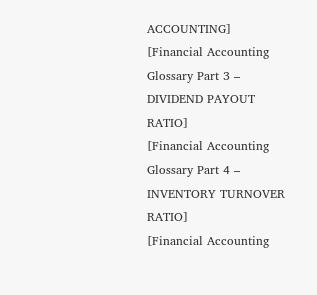ACCOUNTING]
[Financial Accounting Glossary Part 3 – DIVIDEND PAYOUT RATIO]
[Financial Accounting Glossary Part 4 – INVENTORY TURNOVER RATIO]
[Financial Accounting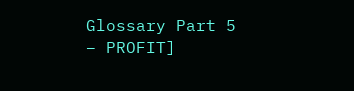Glossary Part 5 – PROFIT]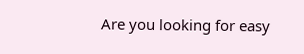Are you looking for easy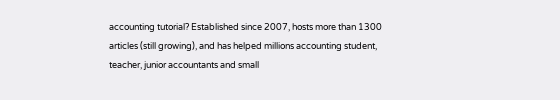accounting tutorial? Established since 2007, hosts more than 1300 articles (still growing), and has helped millions accounting student, teacher, junior accountants and small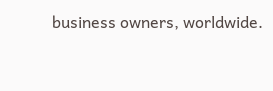business owners, worldwide.